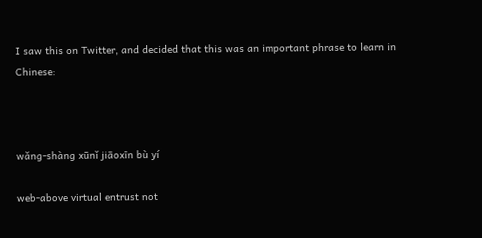I saw this on Twitter, and decided that this was an important phrase to learn in Chinese:



wǎng-shàng xūnǐ jiāoxīn bù yí

web-above virtual entrust not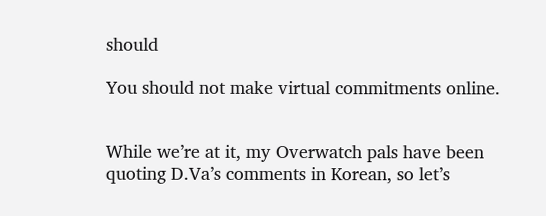should

You should not make virtual commitments online.


While we’re at it, my Overwatch pals have been quoting D.Va’s comments in Korean, so let’s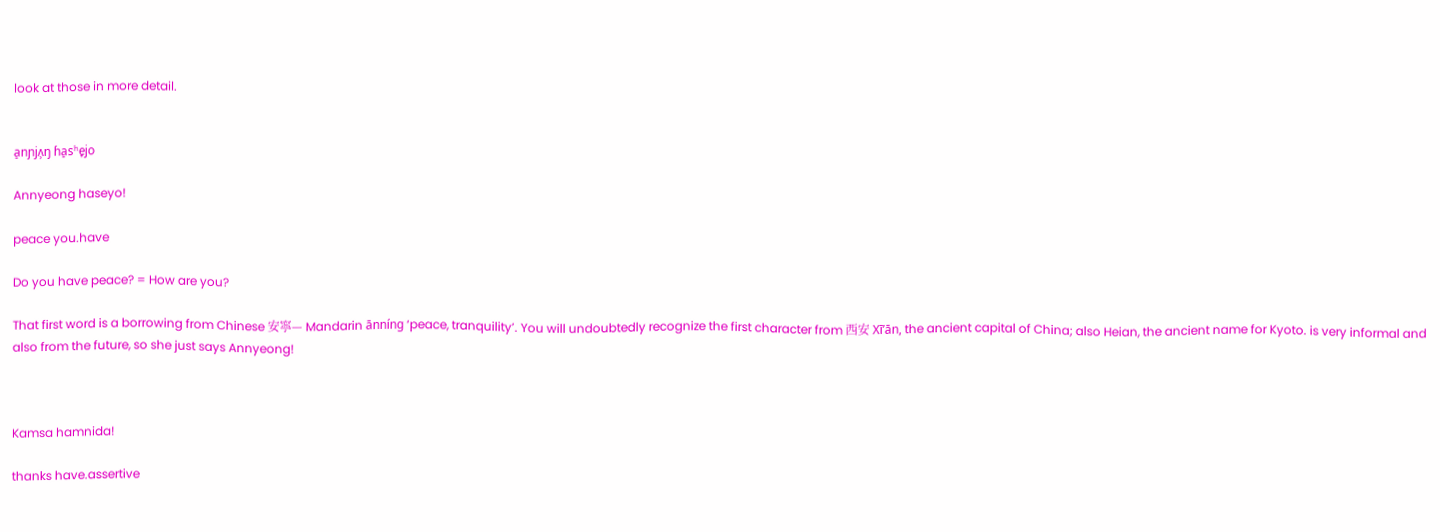look at those in more detail.


a̠nɲjʌ̹ŋ ɦa̠sʰe̞jo

Annyeong haseyo!

peace you.have

Do you have peace? = How are you?

That first word is a borrowing from Chinese 安寧— Mandarin ānníng ‘peace, tranquility’. You will undoubtedly recognize the first character from 西安 Xī’ān, the ancient capital of China; also Heian, the ancient name for Kyoto. is very informal and also from the future, so she just says Annyeong!



Kamsa hamnida!

thanks have.assertive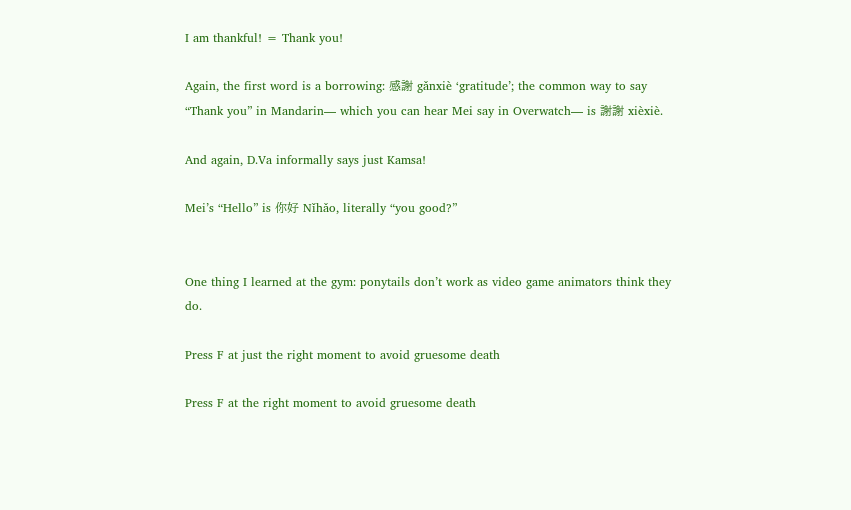I am thankful! = Thank you!

Again, the first word is a borrowing: 感謝 gǎnxiè ‘gratitude’; the common way to say “Thank you” in Mandarin— which you can hear Mei say in Overwatch— is 謝謝 xièxiè.

And again, D.Va informally says just Kamsa!

Mei’s “Hello” is 你好 Nǐhǎo, literally “you good?”


One thing I learned at the gym: ponytails don’t work as video game animators think they do.

Press F at just the right moment to avoid gruesome death

Press F at the right moment to avoid gruesome death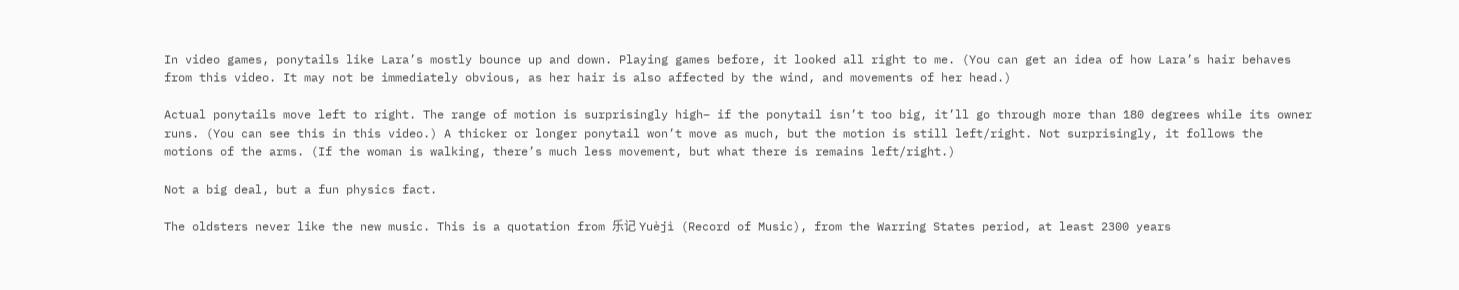In video games, ponytails like Lara’s mostly bounce up and down. Playing games before, it looked all right to me. (You can get an idea of how Lara’s hair behaves from this video. It may not be immediately obvious, as her hair is also affected by the wind, and movements of her head.)

Actual ponytails move left to right. The range of motion is surprisingly high– if the ponytail isn’t too big, it’ll go through more than 180 degrees while its owner runs. (You can see this in this video.) A thicker or longer ponytail won’t move as much, but the motion is still left/right. Not surprisingly, it follows the motions of the arms. (If the woman is walking, there’s much less movement, but what there is remains left/right.)

Not a big deal, but a fun physics fact.

The oldsters never like the new music. This is a quotation from 乐记 Yuèjì (Record of Music), from the Warring States period, at least 2300 years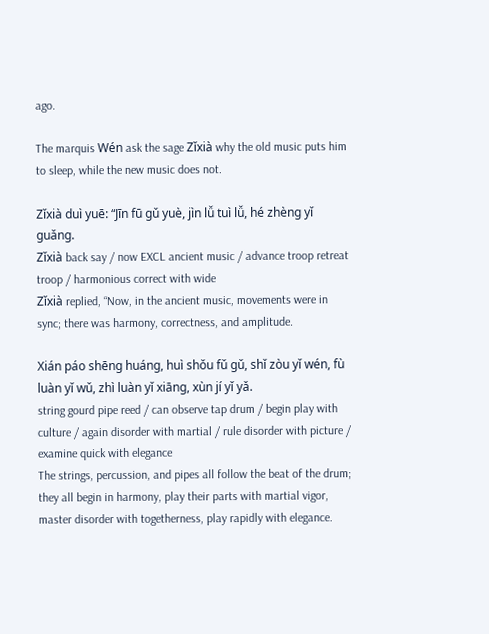ago.

The marquis Wén ask the sage Zǐxià why the old music puts him to sleep, while the new music does not.

Zǐxià duì yuē: “Jīn fū gǔ yuè, jìn lǚ tuì lǚ, hé zhèng yǐ guǎng.
Zǐxià back say / now EXCL ancient music / advance troop retreat troop / harmonious correct with wide
Zǐxià replied, “Now, in the ancient music, movements were in sync; there was harmony, correctness, and amplitude.

Xián páo shēng huáng, huì shǒu fǔ gǔ, shǐ zòu yǐ wén, fù luàn yǐ wǔ, zhì luàn yǐ xiāng, xùn jí yǐ yǎ.
string gourd pipe reed / can observe tap drum / begin play with culture / again disorder with martial / rule disorder with picture / examine quick with elegance
The strings, percussion, and pipes all follow the beat of the drum; they all begin in harmony, play their parts with martial vigor, master disorder with togetherness, play rapidly with elegance.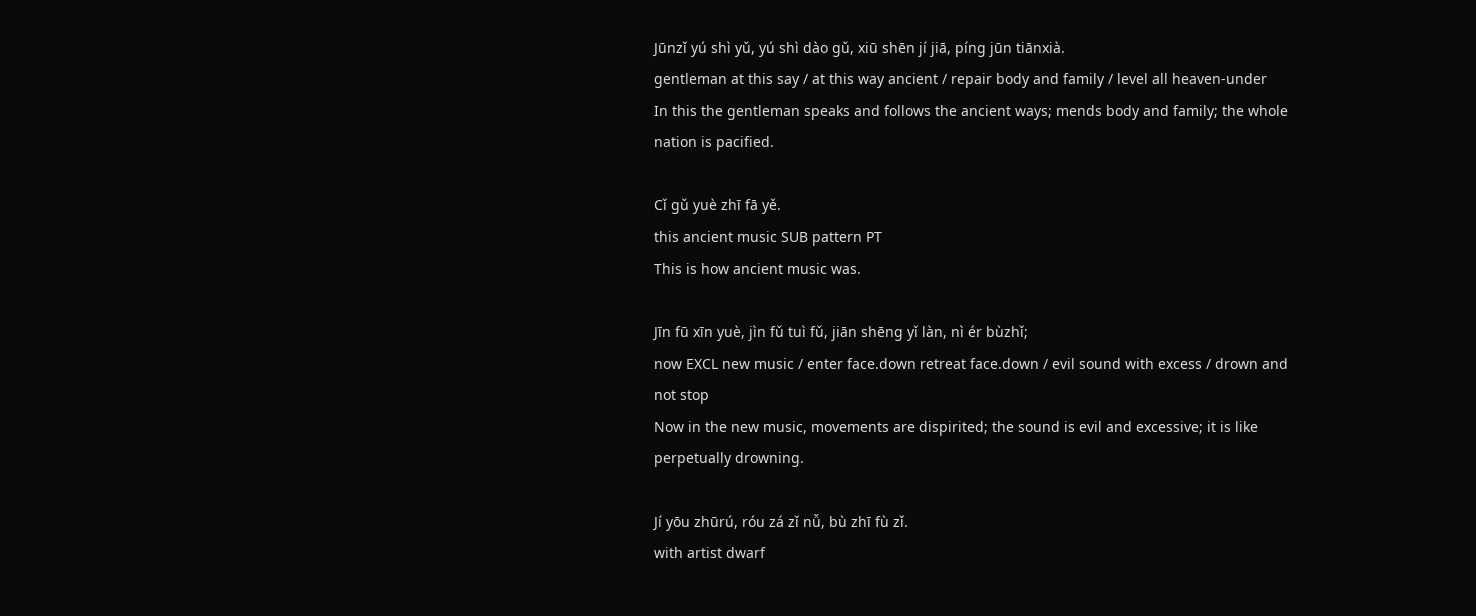Jūnzǐ yú shì yǔ, yú shì dào gǔ, xiū shēn jí jiā, píng jūn tiānxià.
gentleman at this say / at this way ancient / repair body and family / level all heaven-under
In this the gentleman speaks and follows the ancient ways; mends body and family; the whole nation is pacified.

Cǐ gǔ yuè zhī fā yě.
this ancient music SUB pattern PT
This is how ancient music was.

Jīn fū xīn yuè, jìn fǔ tuì fǔ, jiān shēng yǐ làn, nì ér bùzhǐ;
now EXCL new music / enter face.down retreat face.down / evil sound with excess / drown and not stop
Now in the new music, movements are dispirited; the sound is evil and excessive; it is like perpetually drowning.

Jí yōu zhūrú, róu zá zǐ nǚ, bù zhī fù zǐ.
with artist dwarf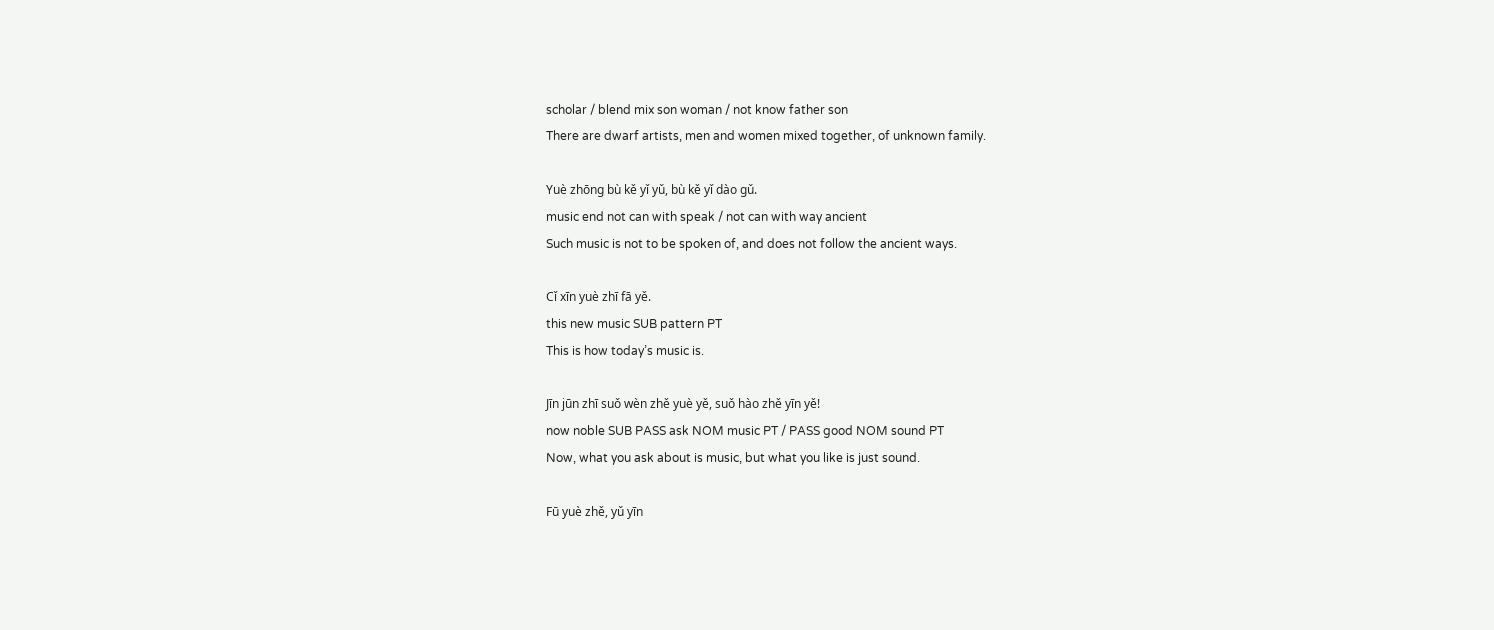scholar / blend mix son woman / not know father son
There are dwarf artists, men and women mixed together, of unknown family.

Yuè zhōng bù kě yǐ yǔ, bù kě yǐ dào gǔ.
music end not can with speak / not can with way ancient
Such music is not to be spoken of, and does not follow the ancient ways.

Cǐ xīn yuè zhī fā yě.
this new music SUB pattern PT
This is how today’s music is.

Jīn jūn zhī suǒ wèn zhě yuè yě, suǒ hào zhě yīn yě!
now noble SUB PASS ask NOM music PT / PASS good NOM sound PT
Now, what you ask about is music, but what you like is just sound.

Fū yuè zhě, yǔ yīn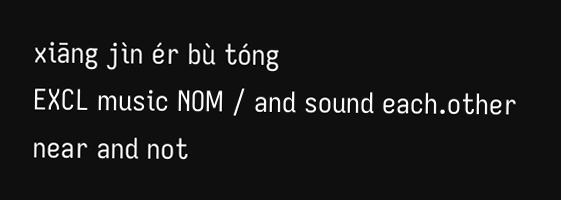xiāng jìn ér bù tóng
EXCL music NOM / and sound each.other near and not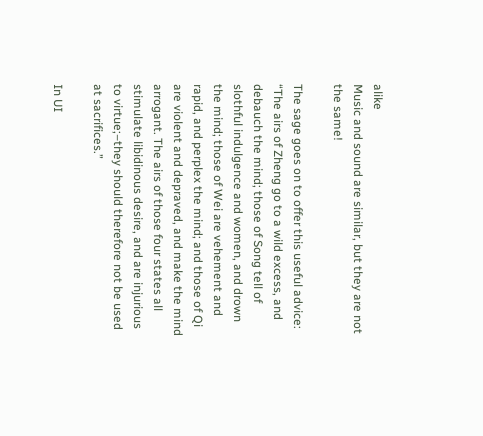alike
Music and sound are similar, but they are not the same!

The sage goes on to offer this useful advice: “The airs of Zheng go to a wild excess, and debauch the mind; those of Song tell of slothful indulgence and women, and drown the mind; those of Wei are vehement and rapid, and perplex the mind; and those of Qi are violent and depraved, and make the mind arrogant. The airs of those four states all stimulate libidinous desire, and are injurious to virtue;–they should therefore not be used at sacrifices.”

In UI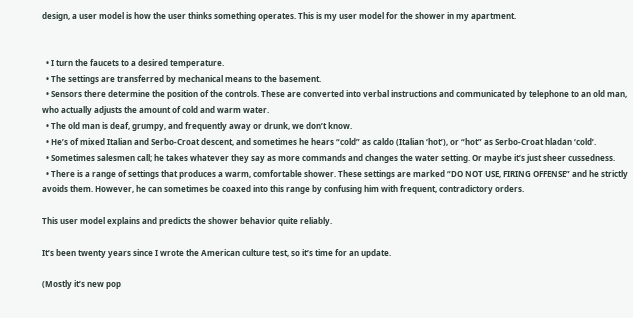design, a user model is how the user thinks something operates. This is my user model for the shower in my apartment.


  • I turn the faucets to a desired temperature.
  • The settings are transferred by mechanical means to the basement.
  • Sensors there determine the position of the controls. These are converted into verbal instructions and communicated by telephone to an old man, who actually adjusts the amount of cold and warm water.
  • The old man is deaf, grumpy, and frequently away or drunk, we don’t know.
  • He’s of mixed Italian and Serbo-Croat descent, and sometimes he hears “cold” as caldo (Italian ‘hot’), or “hot” as Serbo-Croat hladan ‘cold’.
  • Sometimes salesmen call; he takes whatever they say as more commands and changes the water setting. Or maybe it’s just sheer cussedness.
  • There is a range of settings that produces a warm, comfortable shower. These settings are marked “DO NOT USE, FIRING OFFENSE” and he strictly avoids them. However, he can sometimes be coaxed into this range by confusing him with frequent, contradictory orders.

This user model explains and predicts the shower behavior quite reliably.

It’s been twenty years since I wrote the American culture test, so it’s time for an update.

(Mostly it’s new pop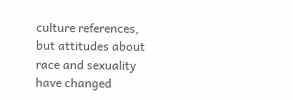culture references, but attitudes about race and sexuality have changed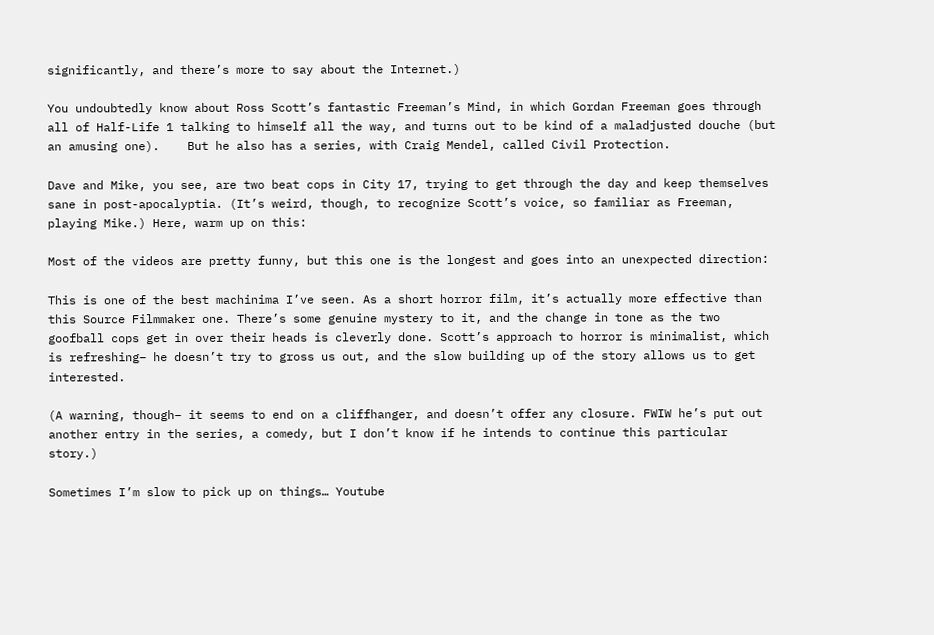significantly, and there’s more to say about the Internet.)

You undoubtedly know about Ross Scott’s fantastic Freeman’s Mind, in which Gordan Freeman goes through all of Half-Life 1 talking to himself all the way, and turns out to be kind of a maladjusted douche (but an amusing one).    But he also has a series, with Craig Mendel, called Civil Protection.

Dave and Mike, you see, are two beat cops in City 17, trying to get through the day and keep themselves sane in post-apocalyptia. (It’s weird, though, to recognize Scott’s voice, so familiar as Freeman, playing Mike.) Here, warm up on this:

Most of the videos are pretty funny, but this one is the longest and goes into an unexpected direction:

This is one of the best machinima I’ve seen. As a short horror film, it’s actually more effective than this Source Filmmaker one. There’s some genuine mystery to it, and the change in tone as the two goofball cops get in over their heads is cleverly done. Scott’s approach to horror is minimalist, which is refreshing– he doesn’t try to gross us out, and the slow building up of the story allows us to get interested.

(A warning, though– it seems to end on a cliffhanger, and doesn’t offer any closure. FWIW he’s put out another entry in the series, a comedy, but I don’t know if he intends to continue this particular story.)

Sometimes I’m slow to pick up on things… Youtube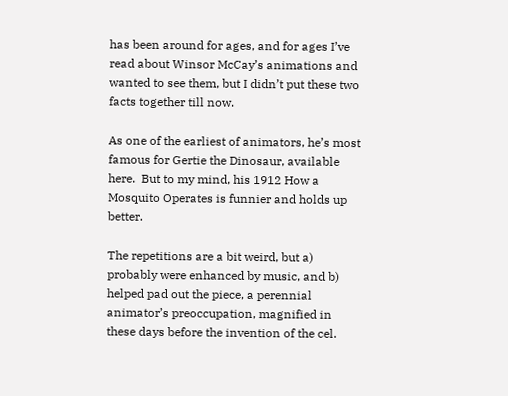has been around for ages, and for ages I’ve read about Winsor McCay’s animations and wanted to see them, but I didn’t put these two facts together till now.

As one of the earliest of animators, he’s most famous for Gertie the Dinosaur, available here.  But to my mind, his 1912 How a Mosquito Operates is funnier and holds up better.

The repetitions are a bit weird, but a) probably were enhanced by music, and b) helped pad out the piece, a perennial animator’s preoccupation, magnified in these days before the invention of the cel.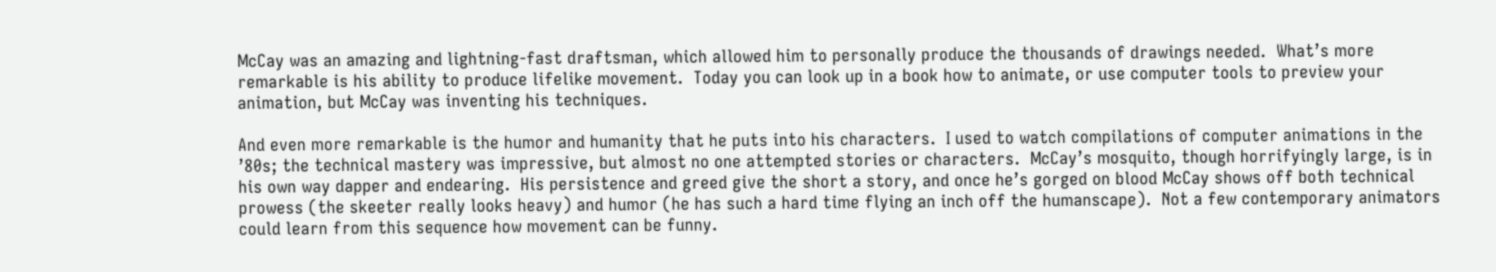McCay was an amazing and lightning-fast draftsman, which allowed him to personally produce the thousands of drawings needed.  What’s more remarkable is his ability to produce lifelike movement.  Today you can look up in a book how to animate, or use computer tools to preview your animation, but McCay was inventing his techniques.

And even more remarkable is the humor and humanity that he puts into his characters.  I used to watch compilations of computer animations in the ’80s; the technical mastery was impressive, but almost no one attempted stories or characters.  McCay’s mosquito, though horrifyingly large, is in his own way dapper and endearing.  His persistence and greed give the short a story, and once he’s gorged on blood McCay shows off both technical prowess (the skeeter really looks heavy) and humor (he has such a hard time flying an inch off the humanscape).  Not a few contemporary animators could learn from this sequence how movement can be funny.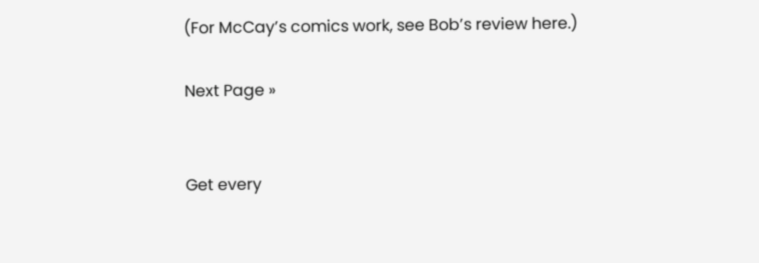(For McCay’s comics work, see Bob’s review here.)

Next Page »


Get every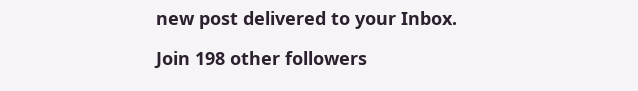new post delivered to your Inbox.

Join 198 other followers